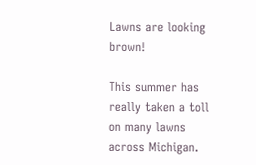Lawns are looking brown!

This summer has really taken a toll on many lawns across Michigan.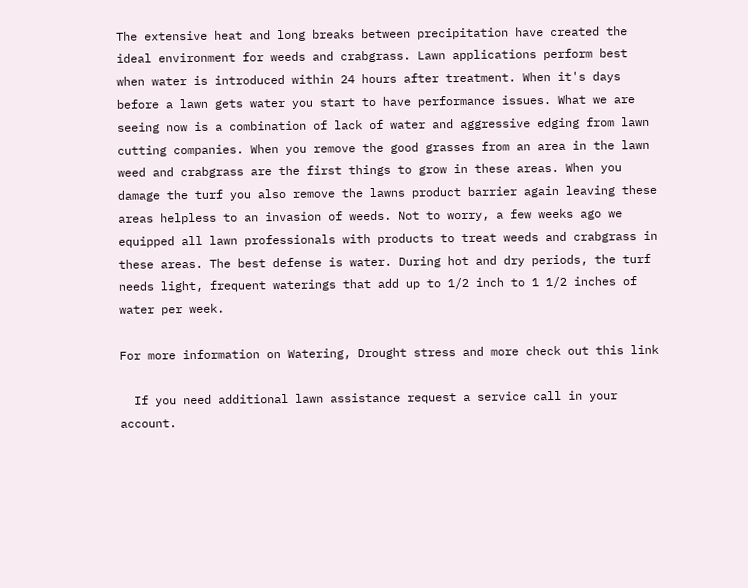The extensive heat and long breaks between precipitation have created the ideal environment for weeds and crabgrass. Lawn applications perform best when water is introduced within 24 hours after treatment. When it's days before a lawn gets water you start to have performance issues. What we are seeing now is a combination of lack of water and aggressive edging from lawn cutting companies. When you remove the good grasses from an area in the lawn weed and crabgrass are the first things to grow in these areas. When you damage the turf you also remove the lawns product barrier again leaving these areas helpless to an invasion of weeds. Not to worry, a few weeks ago we equipped all lawn professionals with products to treat weeds and crabgrass in these areas. The best defense is water. During hot and dry periods, the turf needs light, frequent waterings that add up to 1/2 inch to 1 1/2 inches of water per week.

For more information on Watering, Drought stress and more check out this link

  If you need additional lawn assistance request a service call in your account.